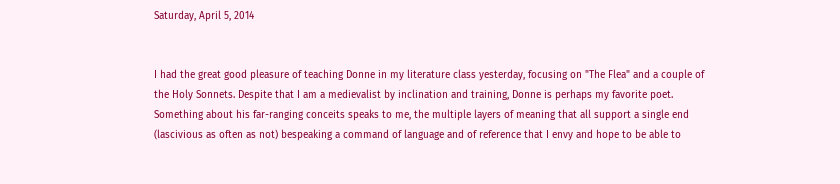Saturday, April 5, 2014


I had the great good pleasure of teaching Donne in my literature class yesterday, focusing on "The Flea" and a couple of the Holy Sonnets. Despite that I am a medievalist by inclination and training, Donne is perhaps my favorite poet. Something about his far-ranging conceits speaks to me, the multiple layers of meaning that all support a single end (lascivious as often as not) bespeaking a command of language and of reference that I envy and hope to be able to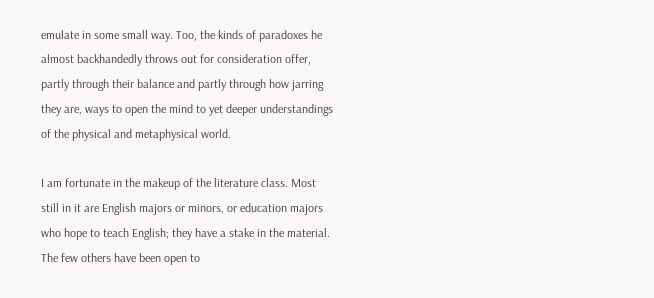emulate in some small way. Too, the kinds of paradoxes he almost backhandedly throws out for consideration offer, partly through their balance and partly through how jarring they are, ways to open the mind to yet deeper understandings of the physical and metaphysical world.

I am fortunate in the makeup of the literature class. Most still in it are English majors or minors, or education majors who hope to teach English; they have a stake in the material. The few others have been open to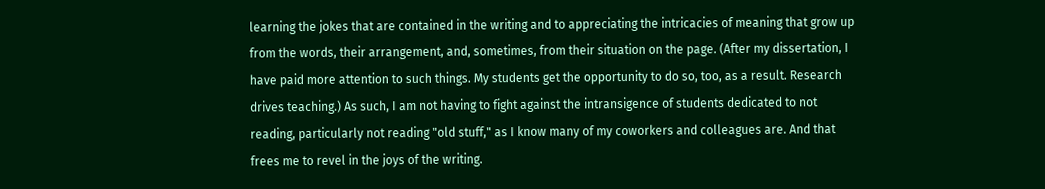learning the jokes that are contained in the writing and to appreciating the intricacies of meaning that grow up from the words, their arrangement, and, sometimes, from their situation on the page. (After my dissertation, I have paid more attention to such things. My students get the opportunity to do so, too, as a result. Research drives teaching.) As such, I am not having to fight against the intransigence of students dedicated to not reading, particularly not reading "old stuff," as I know many of my coworkers and colleagues are. And that frees me to revel in the joys of the writing.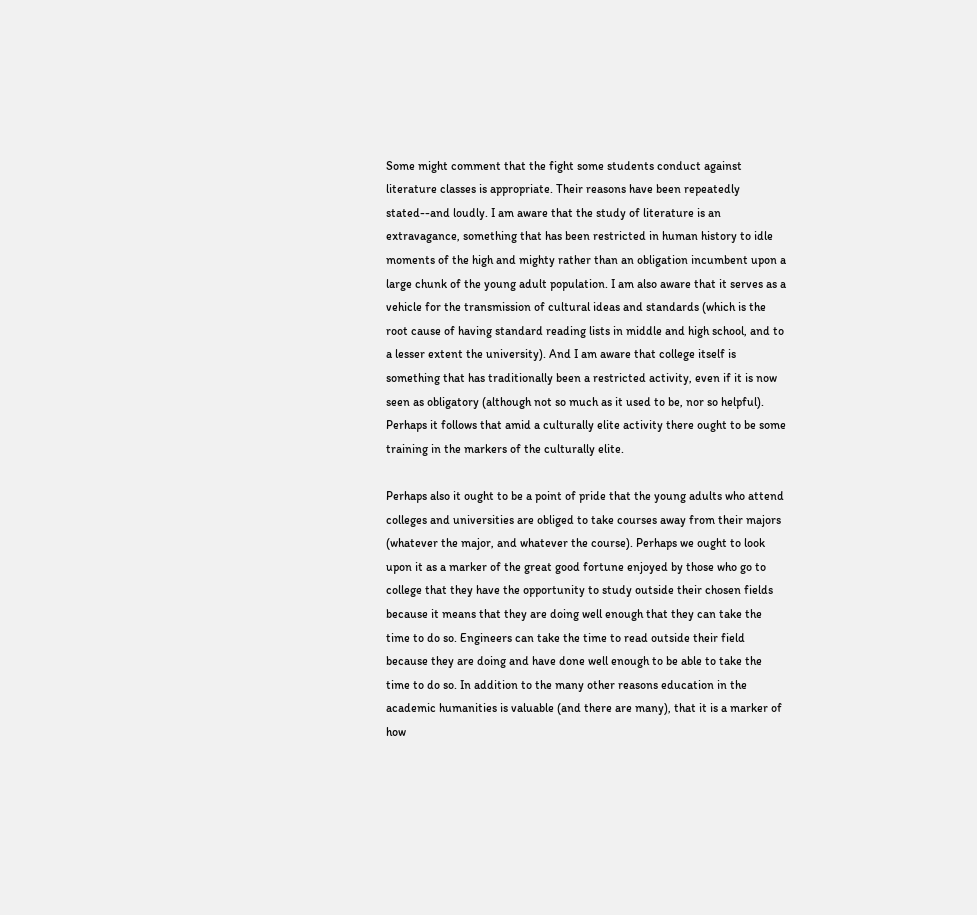Some might comment that the fight some students conduct against literature classes is appropriate. Their reasons have been repeatedly stated--and loudly. I am aware that the study of literature is an extravagance, something that has been restricted in human history to idle moments of the high and mighty rather than an obligation incumbent upon a large chunk of the young adult population. I am also aware that it serves as a vehicle for the transmission of cultural ideas and standards (which is the root cause of having standard reading lists in middle and high school, and to a lesser extent the university). And I am aware that college itself is something that has traditionally been a restricted activity, even if it is now seen as obligatory (although not so much as it used to be, nor so helpful). Perhaps it follows that amid a culturally elite activity there ought to be some training in the markers of the culturally elite.

Perhaps also it ought to be a point of pride that the young adults who attend colleges and universities are obliged to take courses away from their majors (whatever the major, and whatever the course). Perhaps we ought to look upon it as a marker of the great good fortune enjoyed by those who go to college that they have the opportunity to study outside their chosen fields because it means that they are doing well enough that they can take the time to do so. Engineers can take the time to read outside their field because they are doing and have done well enough to be able to take the time to do so. In addition to the many other reasons education in the academic humanities is valuable (and there are many), that it is a marker of how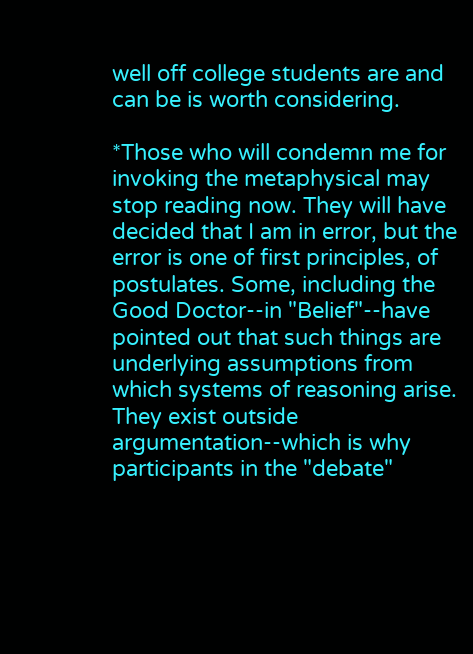well off college students are and can be is worth considering.

*Those who will condemn me for invoking the metaphysical may stop reading now. They will have decided that I am in error, but the error is one of first principles, of postulates. Some, including the Good Doctor--in "Belief"--have pointed out that such things are underlying assumptions from which systems of reasoning arise. They exist outside argumentation--which is why participants in the "debate"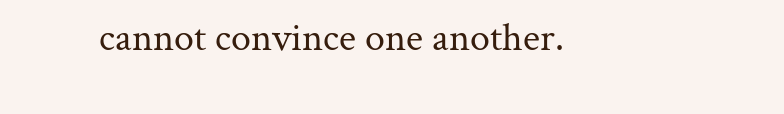cannot convince one another.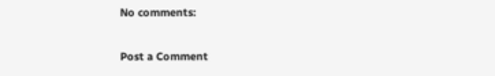No comments:

Post a Comment